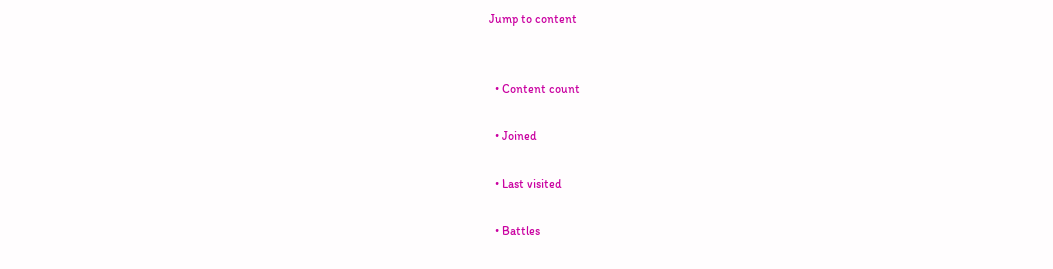Jump to content


  • Content count

  • Joined

  • Last visited

  • Battles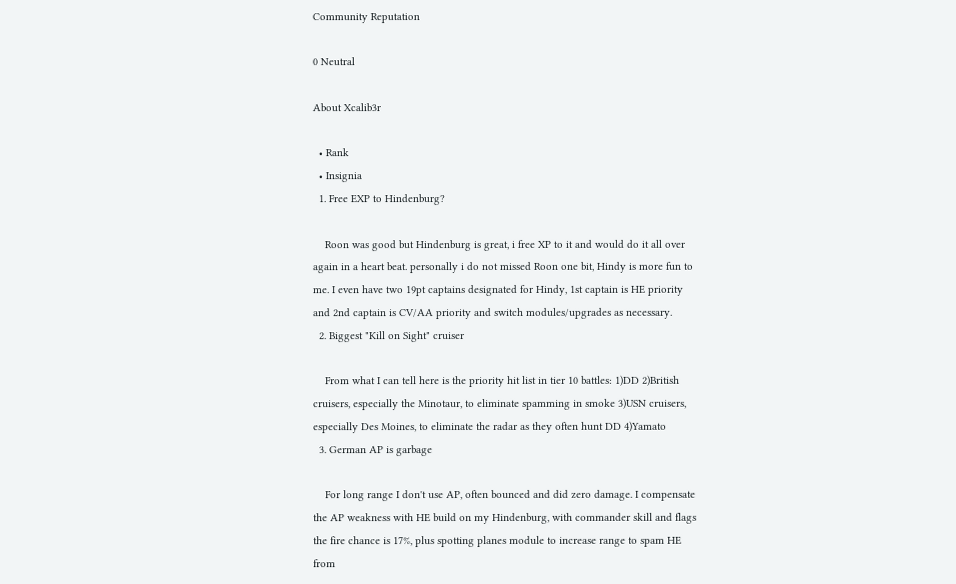Community Reputation

0 Neutral

About Xcalib3r

  • Rank
  • Insignia
  1. Free EXP to Hindenburg?

    Roon was good but Hindenburg is great, i free XP to it and would do it all over again in a heart beat. personally i do not missed Roon one bit, Hindy is more fun to me. I even have two 19pt captains designated for Hindy, 1st captain is HE priority and 2nd captain is CV/AA priority and switch modules/upgrades as necessary.
  2. Biggest "Kill on Sight" cruiser

    From what I can tell here is the priority hit list in tier 10 battles: 1)DD 2)British cruisers, especially the Minotaur, to eliminate spamming in smoke 3)USN cruisers, especially Des Moines, to eliminate the radar as they often hunt DD 4)Yamato
  3. German AP is garbage

    For long range I don't use AP, often bounced and did zero damage. I compensate the AP weakness with HE build on my Hindenburg, with commander skill and flags the fire chance is 17%, plus spotting planes module to increase range to spam HE from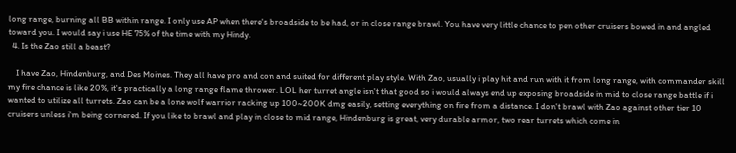long range, burning all BB within range. I only use AP when there's broadside to be had, or in close range brawl. You have very little chance to pen other cruisers bowed in and angled toward you. I would say i use HE 75% of the time with my Hindy.
  4. Is the Zao still a beast?

    I have Zao, Hindenburg, and Des Moines. They all have pro and con and suited for different play style. With Zao, usually i play hit and run with it from long range, with commander skill my fire chance is like 20%, it's practically a long range flame thrower. LOL her turret angle isn't that good so i would always end up exposing broadside in mid to close range battle if i wanted to utilize all turrets. Zao can be a lone wolf warrior racking up 100~200K dmg easily, setting everything on fire from a distance. I don't brawl with Zao against other tier 10 cruisers unless i'm being cornered. If you like to brawl and play in close to mid range, Hindenburg is great, very durable armor, two rear turrets which come in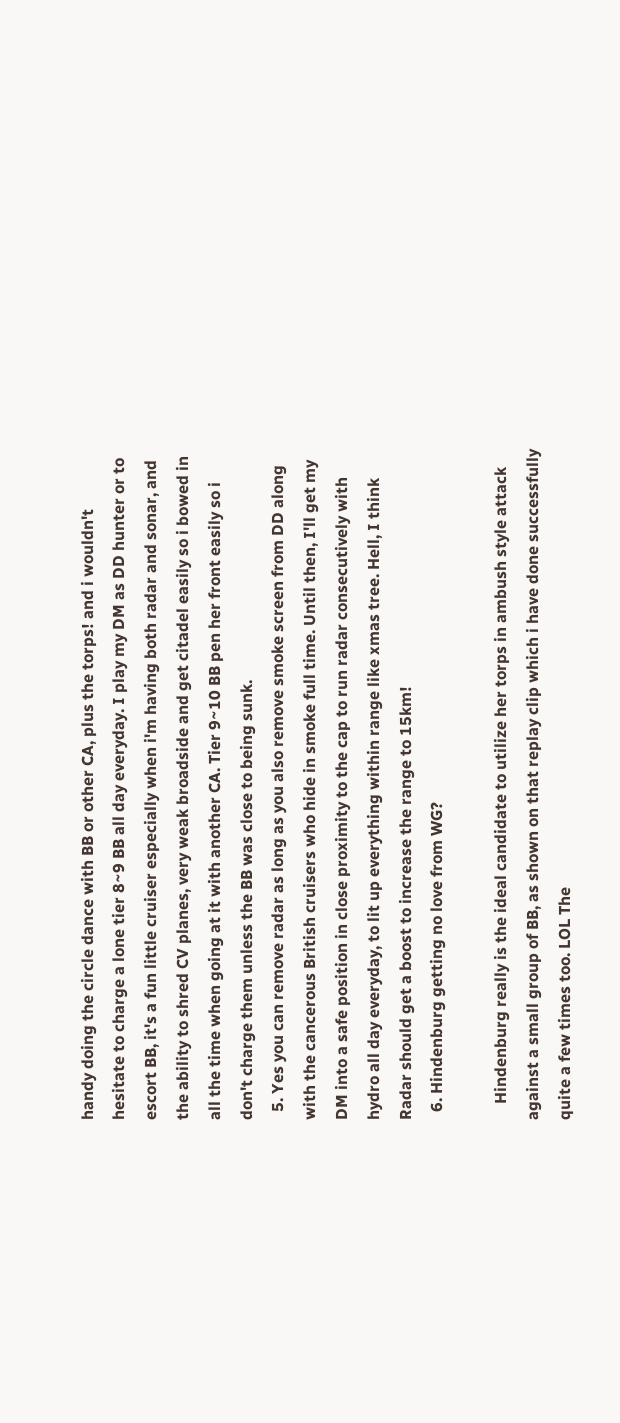handy doing the circle dance with BB or other CA, plus the torps! and i wouldn't hesitate to charge a lone tier 8~9 BB all day everyday. I play my DM as DD hunter or to escort BB, it's a fun little cruiser especially when i'm having both radar and sonar, and the ability to shred CV planes, very weak broadside and get citadel easily so i bowed in all the time when going at it with another CA. Tier 9~10 BB pen her front easily so i don't charge them unless the BB was close to being sunk.
  5. Yes you can remove radar as long as you also remove smoke screen from DD along with the cancerous British cruisers who hide in smoke full time. Until then, I'll get my DM into a safe position in close proximity to the cap to run radar consecutively with hydro all day everyday, to lit up everything within range like xmas tree. Hell, I think Radar should get a boost to increase the range to 15km!
  6. Hindenburg getting no love from WG?

    Hindenburg really is the ideal candidate to utilize her torps in ambush style attack against a small group of BB, as shown on that replay clip which i have done successfully quite a few times too. LOL The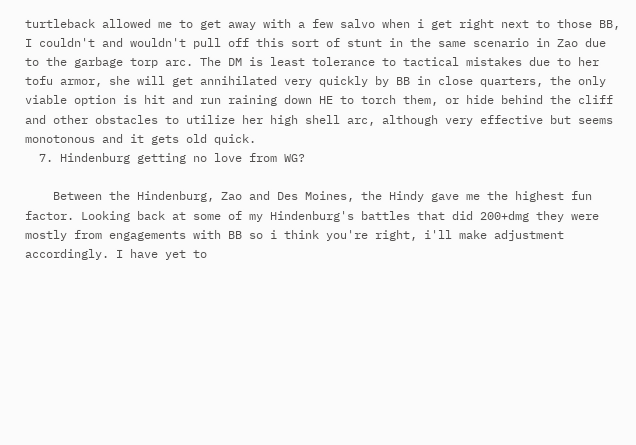turtleback allowed me to get away with a few salvo when i get right next to those BB, I couldn't and wouldn't pull off this sort of stunt in the same scenario in Zao due to the garbage torp arc. The DM is least tolerance to tactical mistakes due to her tofu armor, she will get annihilated very quickly by BB in close quarters, the only viable option is hit and run raining down HE to torch them, or hide behind the cliff and other obstacles to utilize her high shell arc, although very effective but seems monotonous and it gets old quick.
  7. Hindenburg getting no love from WG?

    Between the Hindenburg, Zao and Des Moines, the Hindy gave me the highest fun factor. Looking back at some of my Hindenburg's battles that did 200+dmg they were mostly from engagements with BB so i think you're right, i'll make adjustment accordingly. I have yet to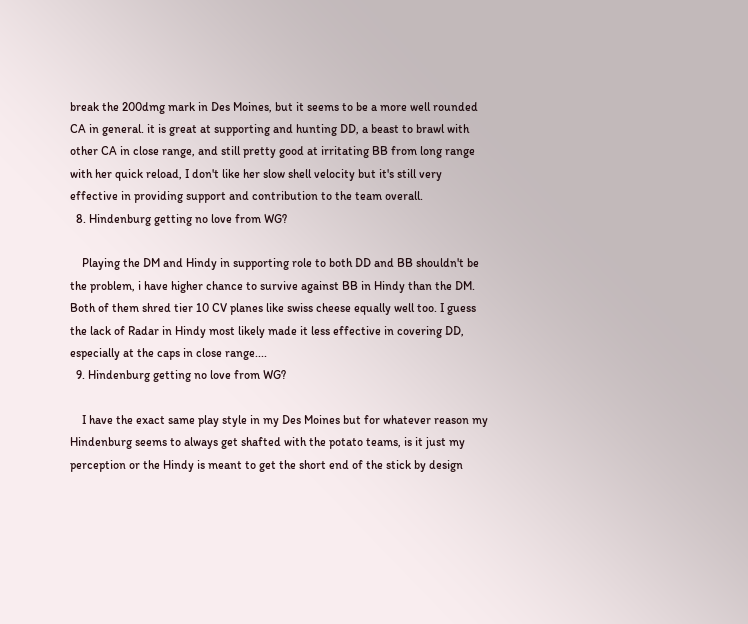break the 200dmg mark in Des Moines, but it seems to be a more well rounded CA in general. it is great at supporting and hunting DD, a beast to brawl with other CA in close range, and still pretty good at irritating BB from long range with her quick reload, I don't like her slow shell velocity but it's still very effective in providing support and contribution to the team overall.
  8. Hindenburg getting no love from WG?

    Playing the DM and Hindy in supporting role to both DD and BB shouldn't be the problem, i have higher chance to survive against BB in Hindy than the DM. Both of them shred tier 10 CV planes like swiss cheese equally well too. I guess the lack of Radar in Hindy most likely made it less effective in covering DD, especially at the caps in close range....
  9. Hindenburg getting no love from WG?

    I have the exact same play style in my Des Moines but for whatever reason my Hindenburg seems to always get shafted with the potato teams, is it just my perception or the Hindy is meant to get the short end of the stick by design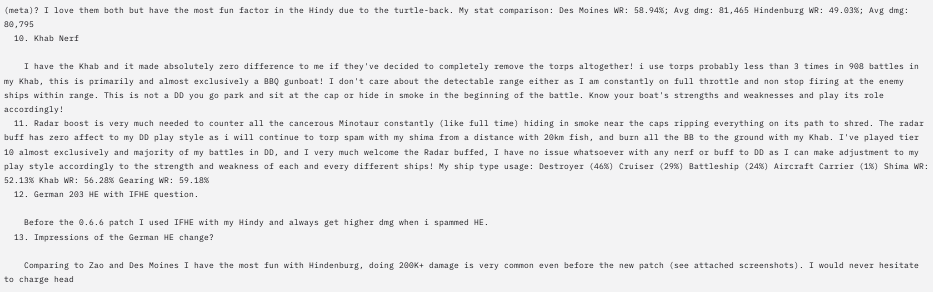(meta)? I love them both but have the most fun factor in the Hindy due to the turtle-back. My stat comparison: Des Moines WR: 58.94%; Avg dmg: 81,465 Hindenburg WR: 49.03%; Avg dmg: 80,795
  10. Khab Nerf

    I have the Khab and it made absolutely zero difference to me if they've decided to completely remove the torps altogether! i use torps probably less than 3 times in 908 battles in my Khab, this is primarily and almost exclusively a BBQ gunboat! I don't care about the detectable range either as I am constantly on full throttle and non stop firing at the enemy ships within range. This is not a DD you go park and sit at the cap or hide in smoke in the beginning of the battle. Know your boat's strengths and weaknesses and play its role accordingly!
  11. Radar boost is very much needed to counter all the cancerous Minotaur constantly (like full time) hiding in smoke near the caps ripping everything on its path to shred. The radar buff has zero affect to my DD play style as i will continue to torp spam with my shima from a distance with 20km fish, and burn all the BB to the ground with my Khab. I've played tier 10 almost exclusively and majority of my battles in DD, and I very much welcome the Radar buffed, I have no issue whatsoever with any nerf or buff to DD as I can make adjustment to my play style accordingly to the strength and weakness of each and every different ships! My ship type usage: Destroyer (46%) Cruiser (29%) Battleship (24%) Aircraft Carrier (1%) Shima WR: 52.13% Khab WR: 56.28% Gearing WR: 59.18%
  12. German 203 HE with IFHE question.

    Before the 0.6.6 patch I used IFHE with my Hindy and always get higher dmg when i spammed HE.
  13. Impressions of the German HE change?

    Comparing to Zao and Des Moines I have the most fun with Hindenburg, doing 200K+ damage is very common even before the new patch (see attached screenshots). I would never hesitate to charge head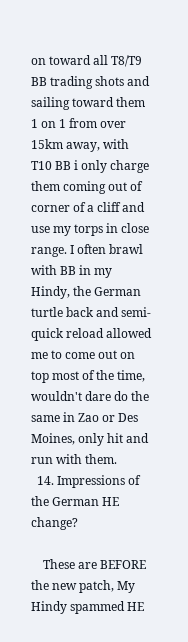on toward all T8/T9 BB trading shots and sailing toward them 1 on 1 from over 15km away, with T10 BB i only charge them coming out of corner of a cliff and use my torps in close range. I often brawl with BB in my Hindy, the German turtle back and semi-quick reload allowed me to come out on top most of the time, wouldn't dare do the same in Zao or Des Moines, only hit and run with them.
  14. Impressions of the German HE change?

    These are BEFORE the new patch, My Hindy spammed HE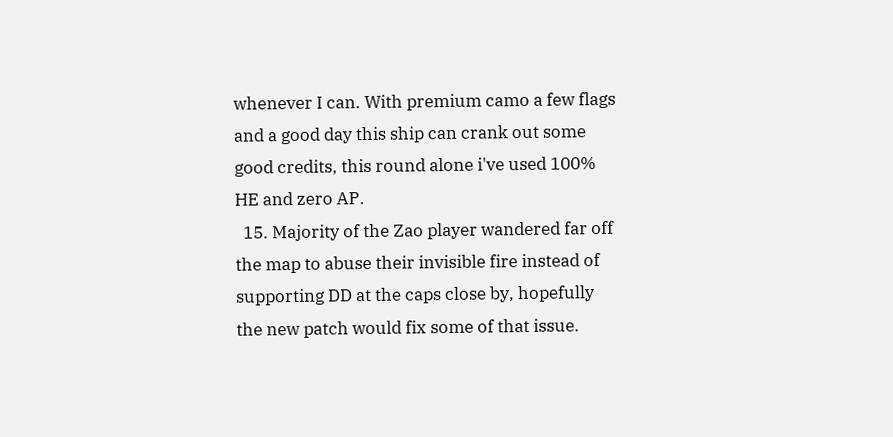whenever I can. With premium camo a few flags and a good day this ship can crank out some good credits, this round alone i've used 100% HE and zero AP.
  15. Majority of the Zao player wandered far off the map to abuse their invisible fire instead of supporting DD at the caps close by, hopefully the new patch would fix some of that issue.